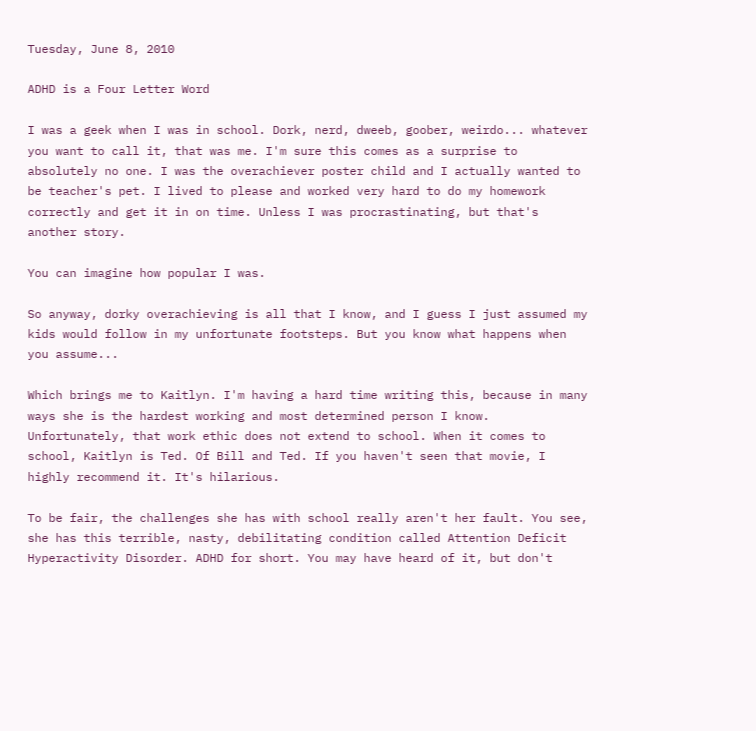Tuesday, June 8, 2010

ADHD is a Four Letter Word

I was a geek when I was in school. Dork, nerd, dweeb, goober, weirdo... whatever you want to call it, that was me. I'm sure this comes as a surprise to absolutely no one. I was the overachiever poster child and I actually wanted to be teacher's pet. I lived to please and worked very hard to do my homework correctly and get it in on time. Unless I was procrastinating, but that's another story.

You can imagine how popular I was.

So anyway, dorky overachieving is all that I know, and I guess I just assumed my kids would follow in my unfortunate footsteps. But you know what happens when you assume...

Which brings me to Kaitlyn. I'm having a hard time writing this, because in many ways she is the hardest working and most determined person I know. Unfortunately, that work ethic does not extend to school. When it comes to school, Kaitlyn is Ted. Of Bill and Ted. If you haven't seen that movie, I highly recommend it. It's hilarious.

To be fair, the challenges she has with school really aren't her fault. You see, she has this terrible, nasty, debilitating condition called Attention Deficit Hyperactivity Disorder. ADHD for short. You may have heard of it, but don't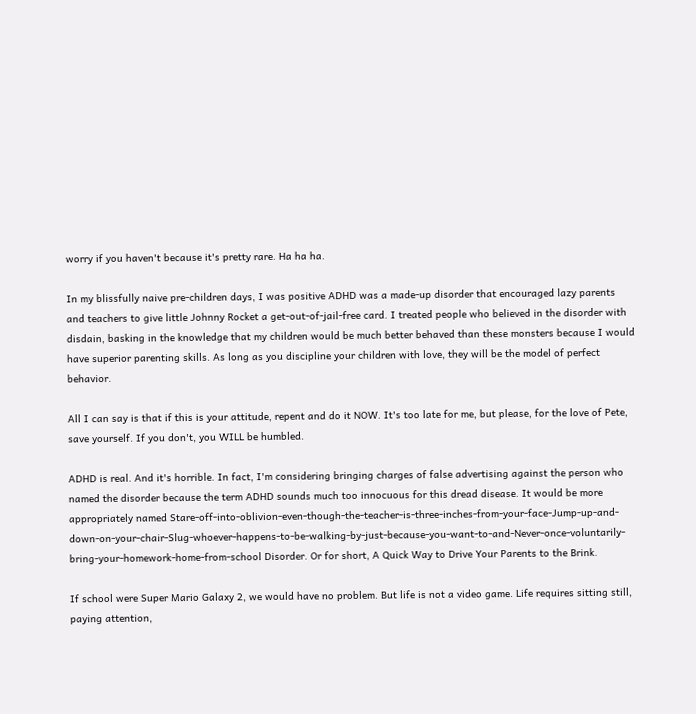worry if you haven't because it's pretty rare. Ha ha ha.

In my blissfully naive pre-children days, I was positive ADHD was a made-up disorder that encouraged lazy parents and teachers to give little Johnny Rocket a get-out-of-jail-free card. I treated people who believed in the disorder with disdain, basking in the knowledge that my children would be much better behaved than these monsters because I would have superior parenting skills. As long as you discipline your children with love, they will be the model of perfect behavior.

All I can say is that if this is your attitude, repent and do it NOW. It's too late for me, but please, for the love of Pete, save yourself. If you don't, you WILL be humbled.

ADHD is real. And it's horrible. In fact, I'm considering bringing charges of false advertising against the person who named the disorder because the term ADHD sounds much too innocuous for this dread disease. It would be more appropriately named Stare-off-into-oblivion-even-though-the-teacher-is-three-inches-from-your-face-Jump-up-and-down-on-your-chair-Slug-whoever-happens-to-be-walking-by-just-because-you-want-to-and-Never-once-voluntarily-bring-your-homework-home-from-school Disorder. Or for short, A Quick Way to Drive Your Parents to the Brink.

If school were Super Mario Galaxy 2, we would have no problem. But life is not a video game. Life requires sitting still, paying attention,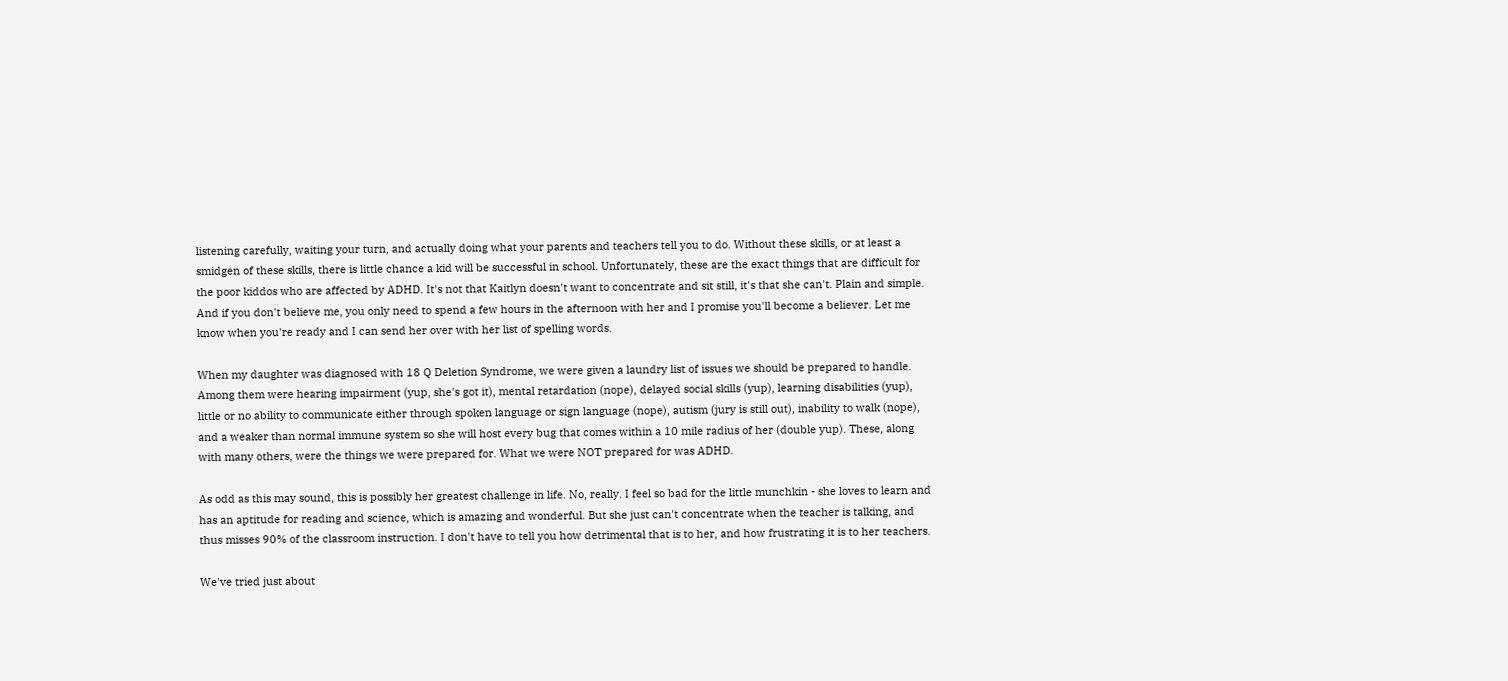listening carefully, waiting your turn, and actually doing what your parents and teachers tell you to do. Without these skills, or at least a smidgen of these skills, there is little chance a kid will be successful in school. Unfortunately, these are the exact things that are difficult for the poor kiddos who are affected by ADHD. It's not that Kaitlyn doesn't want to concentrate and sit still, it's that she can't. Plain and simple. And if you don't believe me, you only need to spend a few hours in the afternoon with her and I promise you'll become a believer. Let me know when you're ready and I can send her over with her list of spelling words.

When my daughter was diagnosed with 18 Q Deletion Syndrome, we were given a laundry list of issues we should be prepared to handle. Among them were hearing impairment (yup, she's got it), mental retardation (nope), delayed social skills (yup), learning disabilities (yup), little or no ability to communicate either through spoken language or sign language (nope), autism (jury is still out), inability to walk (nope), and a weaker than normal immune system so she will host every bug that comes within a 10 mile radius of her (double yup). These, along with many others, were the things we were prepared for. What we were NOT prepared for was ADHD.

As odd as this may sound, this is possibly her greatest challenge in life. No, really. I feel so bad for the little munchkin - she loves to learn and has an aptitude for reading and science, which is amazing and wonderful. But she just can't concentrate when the teacher is talking, and thus misses 90% of the classroom instruction. I don't have to tell you how detrimental that is to her, and how frustrating it is to her teachers.

We've tried just about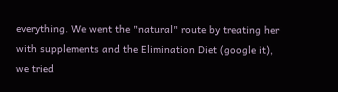everything. We went the "natural" route by treating her with supplements and the Elimination Diet (google it), we tried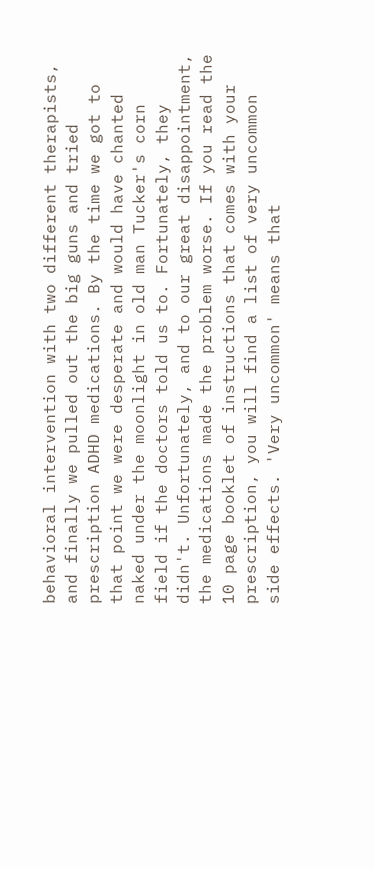behavioral intervention with two different therapists, and finally we pulled out the big guns and tried prescription ADHD medications. By the time we got to that point we were desperate and would have chanted naked under the moonlight in old man Tucker's corn field if the doctors told us to. Fortunately, they didn't. Unfortunately, and to our great disappointment, the medications made the problem worse. If you read the 10 page booklet of instructions that comes with your prescription, you will find a list of very uncommon side effects. 'Very uncommon' means that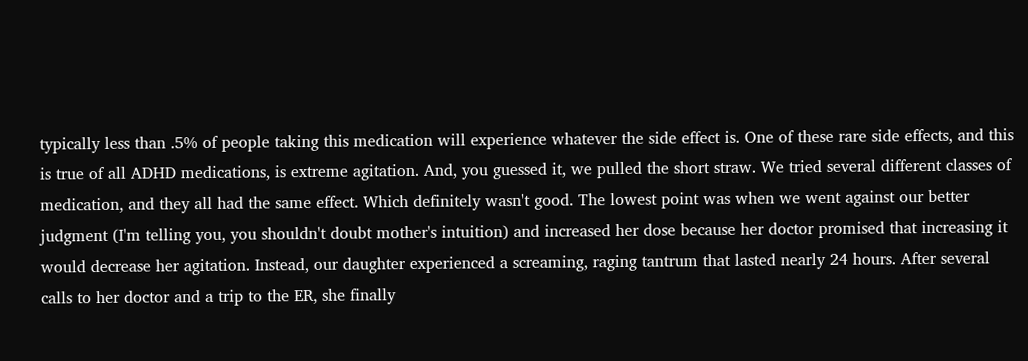typically less than .5% of people taking this medication will experience whatever the side effect is. One of these rare side effects, and this is true of all ADHD medications, is extreme agitation. And, you guessed it, we pulled the short straw. We tried several different classes of medication, and they all had the same effect. Which definitely wasn't good. The lowest point was when we went against our better judgment (I'm telling you, you shouldn't doubt mother's intuition) and increased her dose because her doctor promised that increasing it would decrease her agitation. Instead, our daughter experienced a screaming, raging tantrum that lasted nearly 24 hours. After several calls to her doctor and a trip to the ER, she finally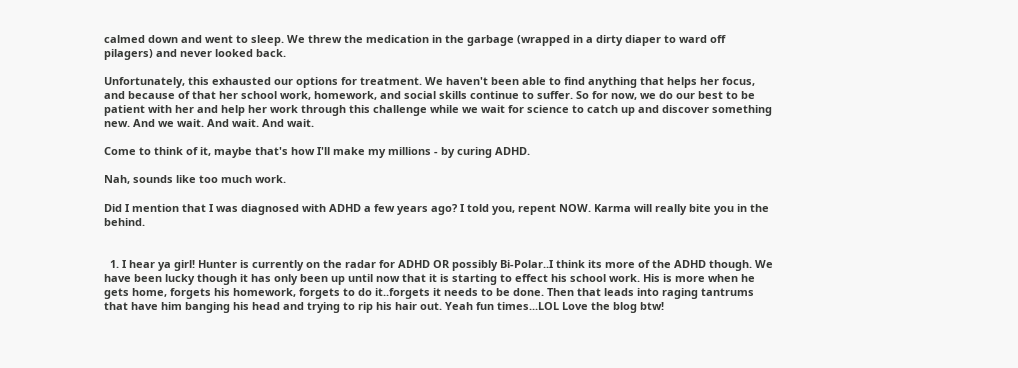calmed down and went to sleep. We threw the medication in the garbage (wrapped in a dirty diaper to ward off pilagers) and never looked back.

Unfortunately, this exhausted our options for treatment. We haven't been able to find anything that helps her focus, and because of that her school work, homework, and social skills continue to suffer. So for now, we do our best to be patient with her and help her work through this challenge while we wait for science to catch up and discover something new. And we wait. And wait. And wait.

Come to think of it, maybe that's how I'll make my millions - by curing ADHD.

Nah, sounds like too much work.

Did I mention that I was diagnosed with ADHD a few years ago? I told you, repent NOW. Karma will really bite you in the behind.


  1. I hear ya girl! Hunter is currently on the radar for ADHD OR possibly Bi-Polar..I think its more of the ADHD though. We have been lucky though it has only been up until now that it is starting to effect his school work. His is more when he gets home, forgets his homework, forgets to do it..forgets it needs to be done. Then that leads into raging tantrums that have him banging his head and trying to rip his hair out. Yeah fun times...LOL Love the blog btw!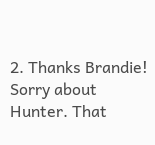2. Thanks Brandie! Sorry about Hunter. That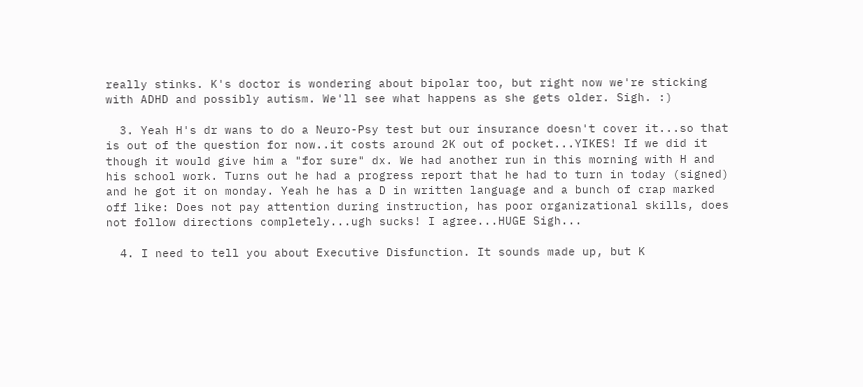really stinks. K's doctor is wondering about bipolar too, but right now we're sticking with ADHD and possibly autism. We'll see what happens as she gets older. Sigh. :)

  3. Yeah H's dr wans to do a Neuro-Psy test but our insurance doesn't cover it...so that is out of the question for now..it costs around 2K out of pocket...YIKES! If we did it though it would give him a "for sure" dx. We had another run in this morning with H and his school work. Turns out he had a progress report that he had to turn in today (signed) and he got it on monday. Yeah he has a D in written language and a bunch of crap marked off like: Does not pay attention during instruction, has poor organizational skills, does not follow directions completely...ugh sucks! I agree...HUGE Sigh...

  4. I need to tell you about Executive Disfunction. It sounds made up, but K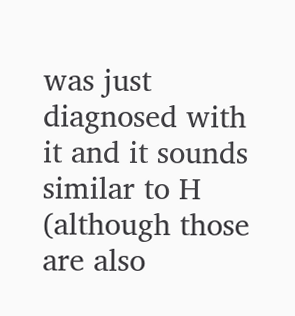was just diagnosed with it and it sounds similar to H (although those are also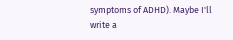symptoms of ADHD). Maybe I'll write a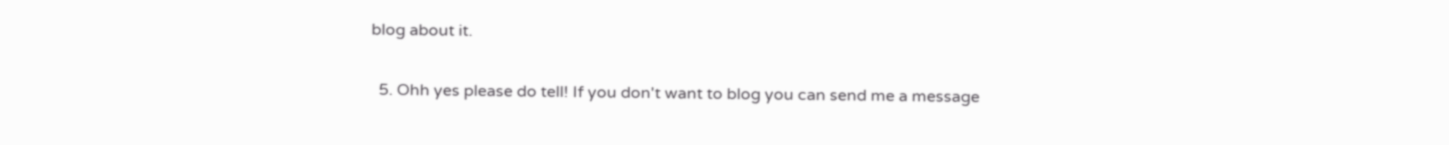blog about it.

  5. Ohh yes please do tell! If you don't want to blog you can send me a message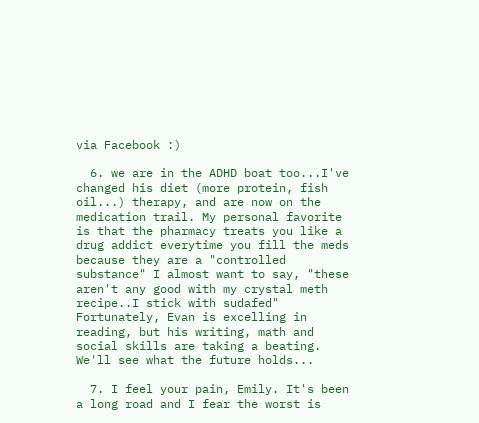via Facebook :)

  6. we are in the ADHD boat too...I've changed his diet (more protein, fish oil...) therapy, and are now on the medication trail. My personal favorite is that the pharmacy treats you like a drug addict everytime you fill the meds because they are a "controlled substance" I almost want to say, "these aren't any good with my crystal meth recipe..I stick with sudafed" Fortunately, Evan is excelling in reading, but his writing, math and social skills are taking a beating. We'll see what the future holds...

  7. I feel your pain, Emily. It's been a long road and I fear the worst is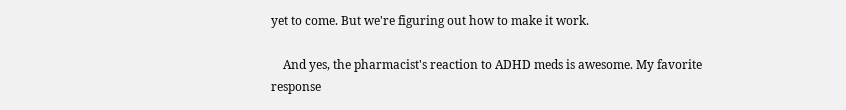yet to come. But we're figuring out how to make it work.

    And yes, the pharmacist's reaction to ADHD meds is awesome. My favorite response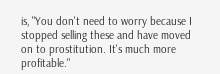is, "You don't need to worry because I stopped selling these and have moved on to prostitution. It's much more profitable."